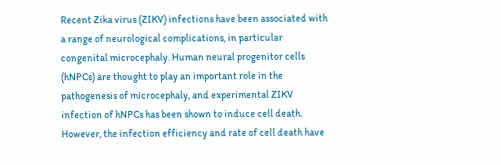Recent Zika virus (ZIKV) infections have been associated with a range of neurological complications, in particular congenital microcephaly. Human neural progenitor cells (hNPCs) are thought to play an important role in the pathogenesis of microcephaly, and experimental ZIKV infection of hNPCs has been shown to induce cell death. However, the infection efficiency and rate of cell death have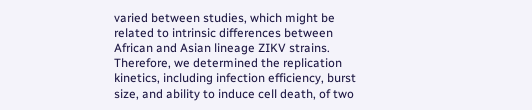varied between studies, which might be related to intrinsic differences between African and Asian lineage ZIKV strains. Therefore, we determined the replication kinetics, including infection efficiency, burst size, and ability to induce cell death, of two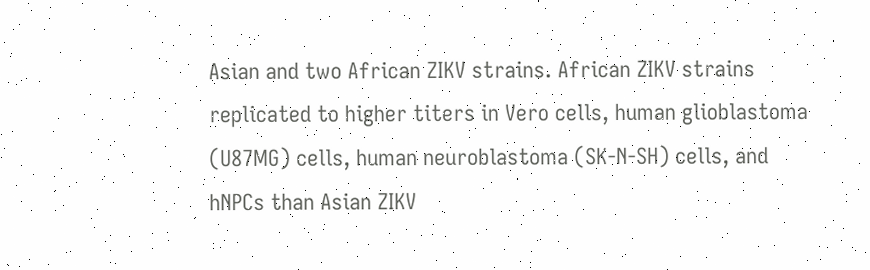Asian and two African ZIKV strains. African ZIKV strains replicated to higher titers in Vero cells, human glioblastoma (U87MG) cells, human neuroblastoma (SK-N-SH) cells, and hNPCs than Asian ZIKV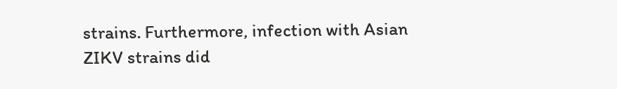strains. Furthermore, infection with Asian ZIKV strains did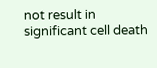not result in significant cell death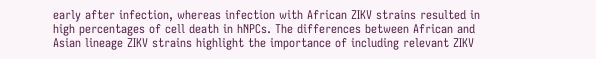early after infection, whereas infection with African ZIKV strains resulted in high percentages of cell death in hNPCs. The differences between African and Asian lineage ZIKV strains highlight the importance of including relevant ZIKV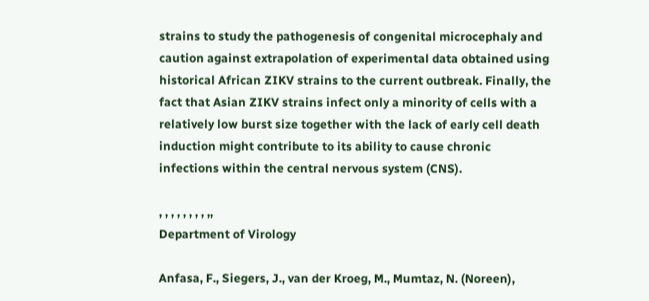strains to study the pathogenesis of congenital microcephaly and caution against extrapolation of experimental data obtained using historical African ZIKV strains to the current outbreak. Finally, the fact that Asian ZIKV strains infect only a minority of cells with a relatively low burst size together with the lack of early cell death induction might contribute to its ability to cause chronic infections within the central nervous system (CNS).

, , , , , , , , ,,
Department of Virology

Anfasa, F., Siegers, J., van der Kroeg, M., Mumtaz, N. (Noreen),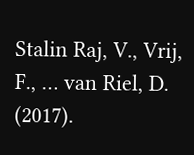Stalin Raj, V., Vrij, F., … van Riel, D. (2017).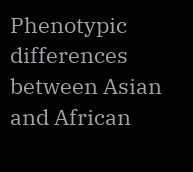Phenotypic differences between Asian and African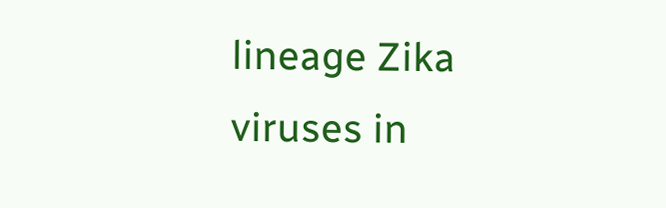lineage Zika viruses in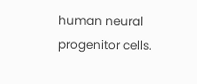human neural progenitor cells.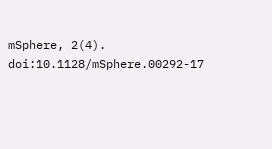mSphere, 2(4). doi:10.1128/mSphere.00292-17